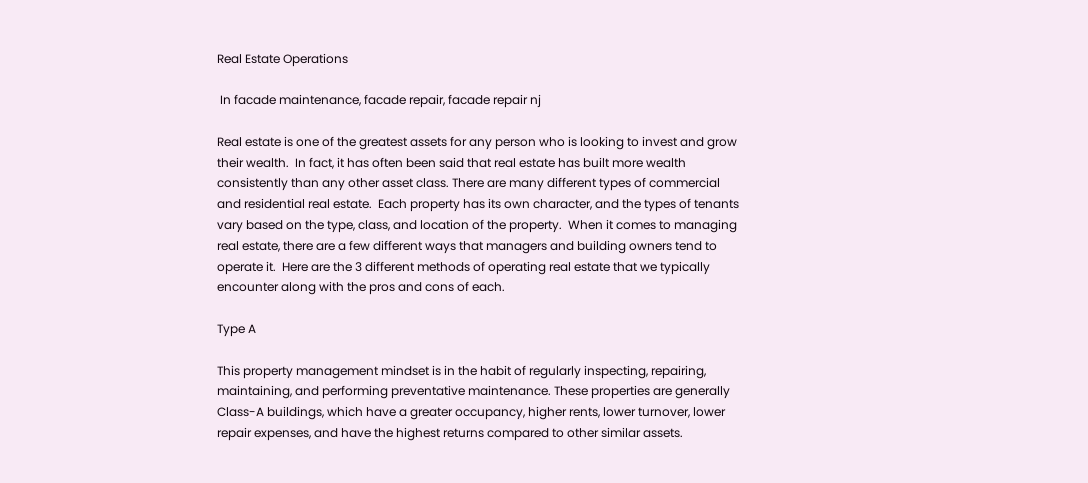Real Estate Operations

 In facade maintenance, facade repair, facade repair nj

Real estate is one of the greatest assets for any person who is looking to invest and grow their wealth.  In fact, it has often been said that real estate has built more wealth consistently than any other asset class. There are many different types of commercial and residential real estate.  Each property has its own character, and the types of tenants vary based on the type, class, and location of the property.  When it comes to managing real estate, there are a few different ways that managers and building owners tend to operate it.  Here are the 3 different methods of operating real estate that we typically encounter along with the pros and cons of each.

Type A

This property management mindset is in the habit of regularly inspecting, repairing, maintaining, and performing preventative maintenance. These properties are generally Class-A buildings, which have a greater occupancy, higher rents, lower turnover, lower repair expenses, and have the highest returns compared to other similar assets.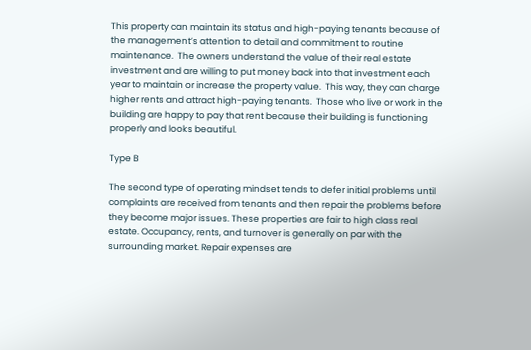This property can maintain its status and high-paying tenants because of the management’s attention to detail and commitment to routine maintenance.  The owners understand the value of their real estate investment and are willing to put money back into that investment each year to maintain or increase the property value.  This way, they can charge higher rents and attract high-paying tenants.  Those who live or work in the building are happy to pay that rent because their building is functioning properly and looks beautiful.

Type B

The second type of operating mindset tends to defer initial problems until complaints are received from tenants and then repair the problems before they become major issues. These properties are fair to high class real estate. Occupancy, rents, and turnover is generally on par with the surrounding market. Repair expenses are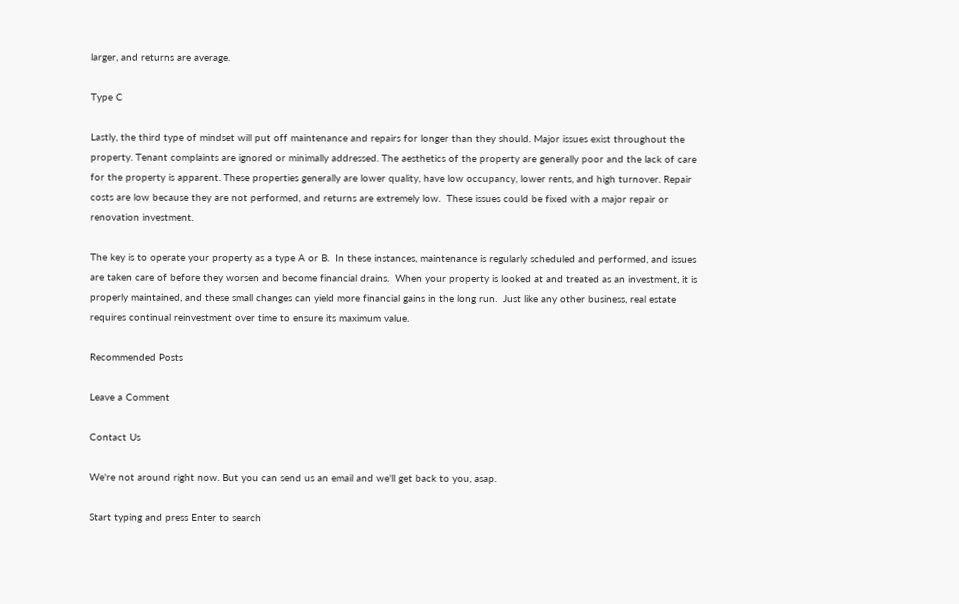larger, and returns are average.

Type C

Lastly, the third type of mindset will put off maintenance and repairs for longer than they should. Major issues exist throughout the property. Tenant complaints are ignored or minimally addressed. The aesthetics of the property are generally poor and the lack of care for the property is apparent. These properties generally are lower quality, have low occupancy, lower rents, and high turnover. Repair costs are low because they are not performed, and returns are extremely low.  These issues could be fixed with a major repair or renovation investment.

The key is to operate your property as a type A or B.  In these instances, maintenance is regularly scheduled and performed, and issues are taken care of before they worsen and become financial drains.  When your property is looked at and treated as an investment, it is properly maintained, and these small changes can yield more financial gains in the long run.  Just like any other business, real estate requires continual reinvestment over time to ensure its maximum value.

Recommended Posts

Leave a Comment

Contact Us

We're not around right now. But you can send us an email and we'll get back to you, asap.

Start typing and press Enter to search